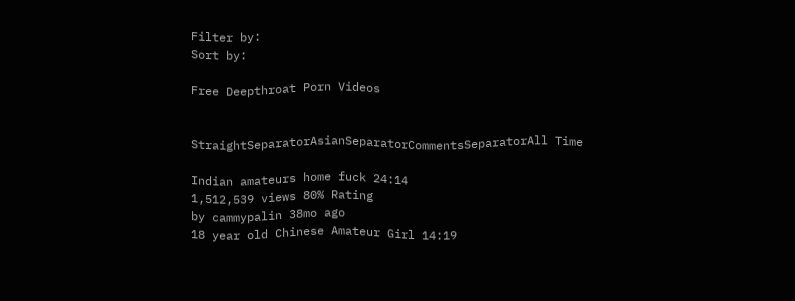Filter by:
Sort by:

Free Deepthroat Porn Videos


StraightSeparatorAsianSeparatorCommentsSeparatorAll Time

Indian amateurs home fuck 24:14
1,512,539 views 80% Rating
by cammypalin 38mo ago
18 year old Chinese Amateur Girl 14:19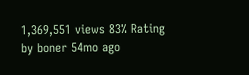1,369,551 views 83% Rating
by boner 54mo ago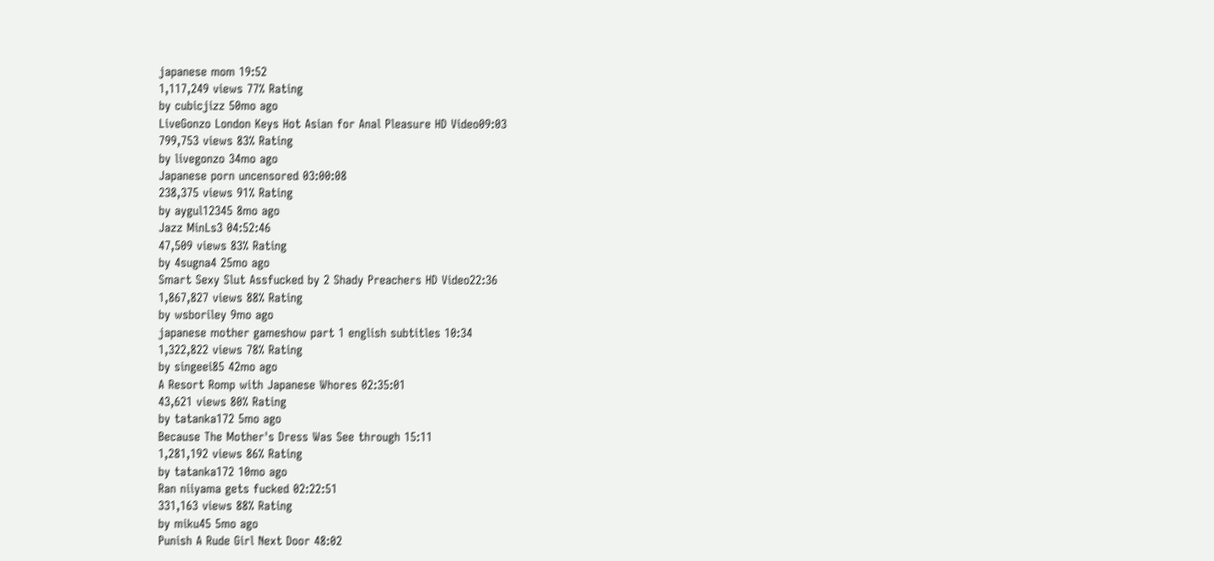japanese mom 19:52
1,117,249 views 77% Rating
by cubicjizz 50mo ago
LiveGonzo London Keys Hot Asian for Anal Pleasure HD Video09:03
799,753 views 83% Rating
by livegonzo 34mo ago
Japanese porn uncensored 03:00:08
238,375 views 91% Rating
by aygul12345 8mo ago
Jazz MinLs3 04:52:46
47,509 views 83% Rating
by 4sugna4 25mo ago
Smart Sexy Slut Assfucked by 2 Shady Preachers HD Video22:36
1,867,827 views 88% Rating
by wsboriley 9mo ago
japanese mother gameshow part 1 english subtitles 10:34
1,322,822 views 78% Rating
by singeei85 42mo ago
A Resort Romp with Japanese Whores 02:35:01
43,621 views 80% Rating
by tatanka172 5mo ago
Because The Mother's Dress Was See through 15:11
1,281,192 views 86% Rating
by tatanka172 10mo ago
Ran niiyama gets fucked 02:22:51
331,163 views 88% Rating
by miku45 5mo ago
Punish A Rude Girl Next Door 48:02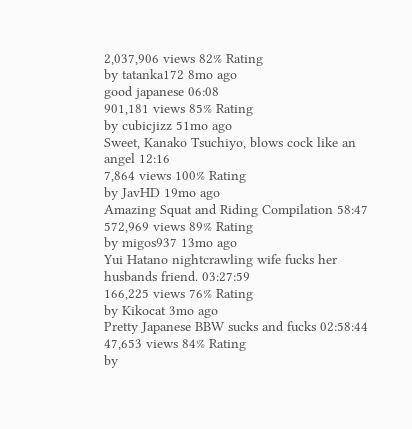2,037,906 views 82% Rating
by tatanka172 8mo ago
good japanese 06:08
901,181 views 85% Rating
by cubicjizz 51mo ago
Sweet, Kanako Tsuchiyo, blows cock like an angel 12:16
7,864 views 100% Rating
by JavHD 19mo ago
Amazing Squat and Riding Compilation 58:47
572,969 views 89% Rating
by migos937 13mo ago
Yui Hatano nightcrawling wife fucks her husbands friend. 03:27:59
166,225 views 76% Rating
by Kikocat 3mo ago
Pretty Japanese BBW sucks and fucks 02:58:44
47,653 views 84% Rating
by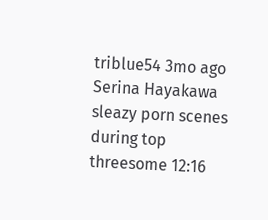triblue54 3mo ago
Serina Hayakawa sleazy porn scenes during top threesome 12:16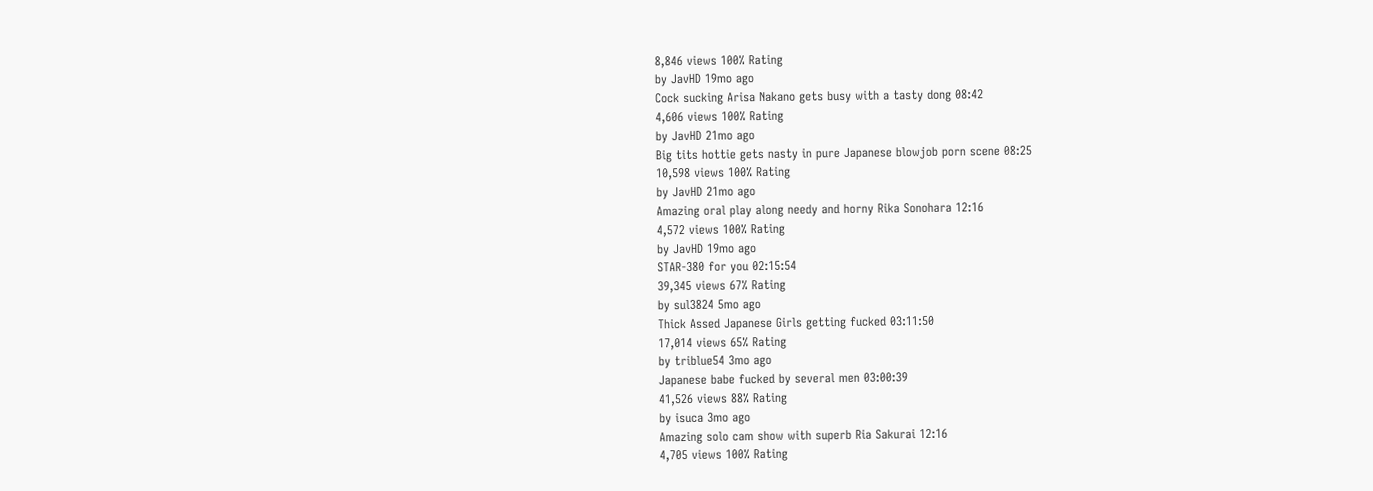8,846 views 100% Rating
by JavHD 19mo ago
Cock sucking Arisa Nakano gets busy with a tasty dong 08:42
4,606 views 100% Rating
by JavHD 21mo ago
Big tits hottie gets nasty in pure Japanese blowjob porn scene 08:25
10,598 views 100% Rating
by JavHD 21mo ago
Amazing oral play along needy and horny Rika Sonohara 12:16
4,572 views 100% Rating
by JavHD 19mo ago
STAR-380 for you 02:15:54
39,345 views 67% Rating
by sul3824 5mo ago
Thick Assed Japanese Girls getting fucked 03:11:50
17,014 views 65% Rating
by triblue54 3mo ago
Japanese babe fucked by several men 03:00:39
41,526 views 88% Rating
by isuca 3mo ago
Amazing solo cam show with superb Ria Sakurai 12:16
4,705 views 100% Rating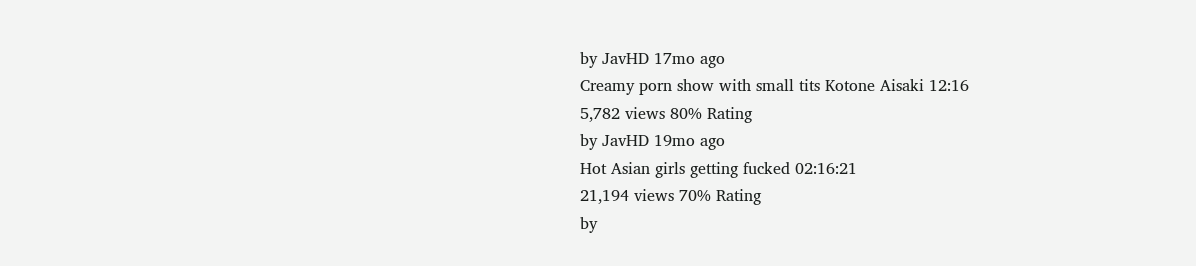by JavHD 17mo ago
Creamy porn show with small tits Kotone Aisaki 12:16
5,782 views 80% Rating
by JavHD 19mo ago
Hot Asian girls getting fucked 02:16:21
21,194 views 70% Rating
by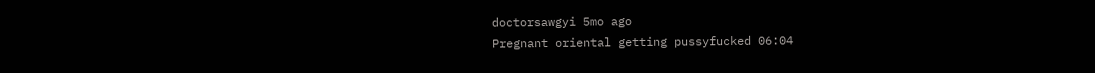doctorsawgyi 5mo ago
Pregnant oriental getting pussyfucked 06:04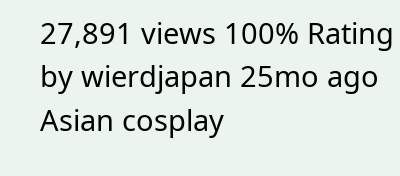27,891 views 100% Rating
by wierdjapan 25mo ago
Asian cosplay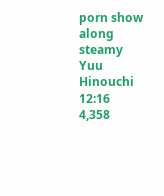porn show along steamy Yuu Hinouchi 12:16
4,358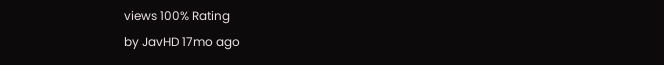views 100% Rating
by JavHD 17mo ago